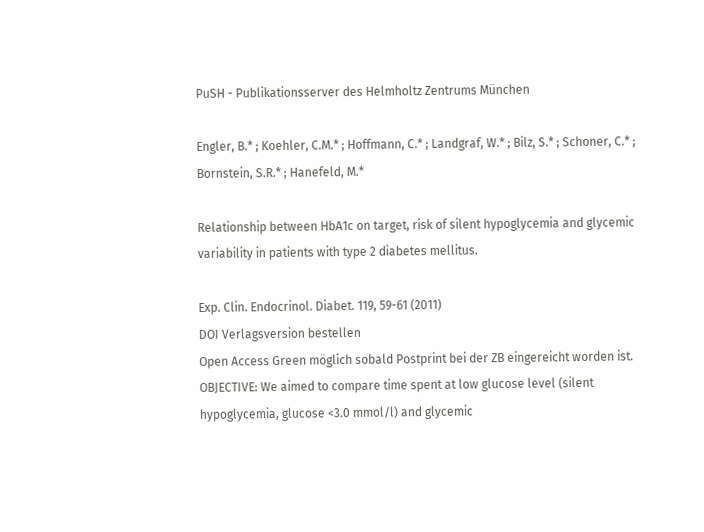PuSH - Publikationsserver des Helmholtz Zentrums München

Engler, B.* ; Koehler, C.M.* ; Hoffmann, C.* ; Landgraf, W.* ; Bilz, S.* ; Schoner, C.* ; Bornstein, S.R.* ; Hanefeld, M.*

Relationship between HbA1c on target, risk of silent hypoglycemia and glycemic variability in patients with type 2 diabetes mellitus.

Exp. Clin. Endocrinol. Diabet. 119, 59-61 (2011)
DOI Verlagsversion bestellen
Open Access Green möglich sobald Postprint bei der ZB eingereicht worden ist.
OBJECTIVE: We aimed to compare time spent at low glucose level (silent hypoglycemia, glucose <3.0 mmol/l) and glycemic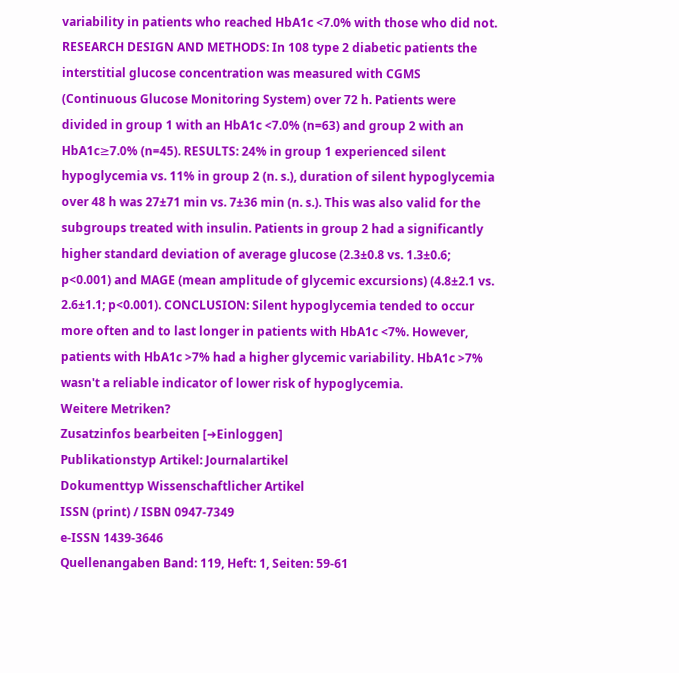variability in patients who reached HbA1c <7.0% with those who did not. RESEARCH DESIGN AND METHODS: In 108 type 2 diabetic patients the interstitial glucose concentration was measured with CGMS (Continuous Glucose Monitoring System) over 72 h. Patients were divided in group 1 with an HbA1c <7.0% (n=63) and group 2 with an HbA1c≥7.0% (n=45). RESULTS: 24% in group 1 experienced silent hypoglycemia vs. 11% in group 2 (n. s.), duration of silent hypoglycemia over 48 h was 27±71 min vs. 7±36 min (n. s.). This was also valid for the subgroups treated with insulin. Patients in group 2 had a significantly higher standard deviation of average glucose (2.3±0.8 vs. 1.3±0.6; p<0.001) and MAGE (mean amplitude of glycemic excursions) (4.8±2.1 vs. 2.6±1.1; p<0.001). CONCLUSION: Silent hypoglycemia tended to occur more often and to last longer in patients with HbA1c <7%. However, patients with HbA1c >7% had a higher glycemic variability. HbA1c >7% wasn't a reliable indicator of lower risk of hypoglycemia.
Weitere Metriken?
Zusatzinfos bearbeiten [➜Einloggen]
Publikationstyp Artikel: Journalartikel
Dokumenttyp Wissenschaftlicher Artikel
ISSN (print) / ISBN 0947-7349
e-ISSN 1439-3646
Quellenangaben Band: 119, Heft: 1, Seiten: 59-61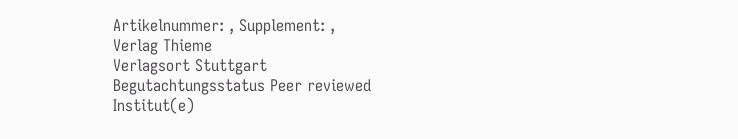Artikelnummer: , Supplement: ,
Verlag Thieme
Verlagsort Stuttgart
Begutachtungsstatus Peer reviewed
Institut(e)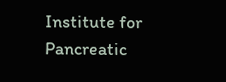Institute for Pancreatic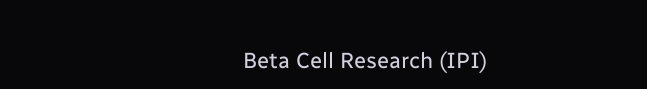Beta Cell Research (IPI)